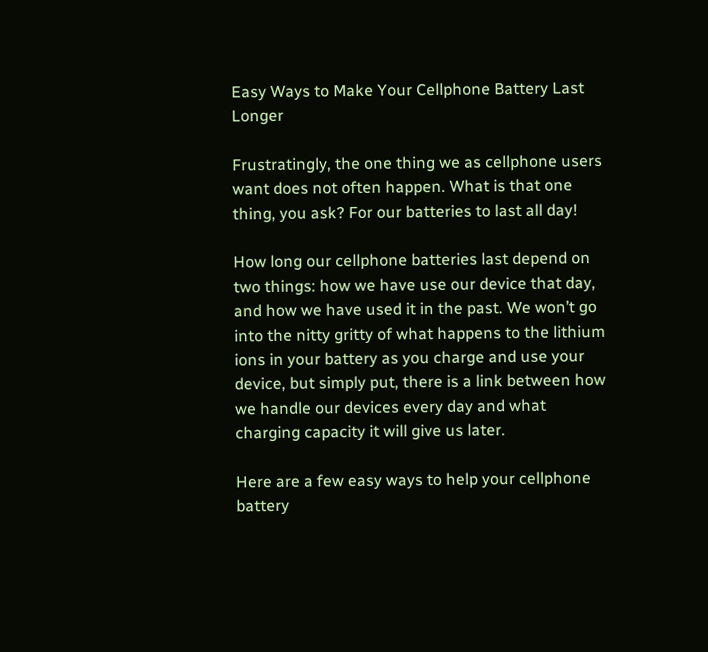Easy Ways to Make Your Cellphone Battery Last Longer

Frustratingly, the one thing we as cellphone users want does not often happen. What is that one thing, you ask? For our batteries to last all day!

How long our cellphone batteries last depend on two things: how we have use our device that day, and how we have used it in the past. We won’t go into the nitty gritty of what happens to the lithium ions in your battery as you charge and use your device, but simply put, there is a link between how we handle our devices every day and what charging capacity it will give us later.

Here are a few easy ways to help your cellphone battery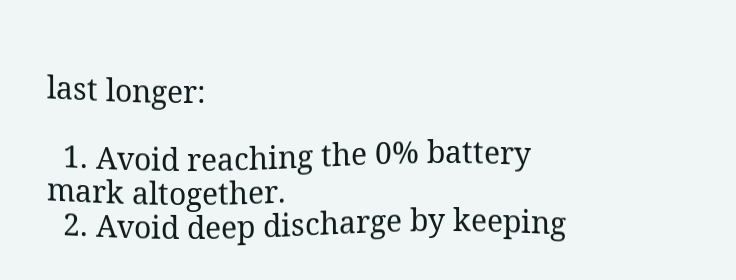last longer:

  1. Avoid reaching the 0% battery mark altogether.
  2. Avoid deep discharge by keeping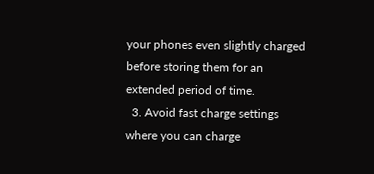your phones even slightly charged before storing them for an extended period of time.
  3. Avoid fast charge settings where you can charge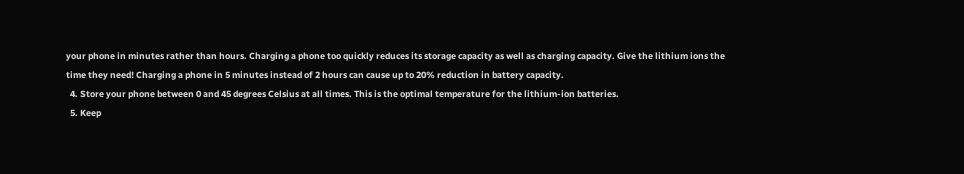your phone in minutes rather than hours. Charging a phone too quickly reduces its storage capacity as well as charging capacity. Give the lithium ions the time they need! Charging a phone in 5 minutes instead of 2 hours can cause up to 20% reduction in battery capacity.
  4. Store your phone between 0 and 45 degrees Celsius at all times. This is the optimal temperature for the lithium-ion batteries.
  5. Keep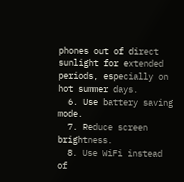phones out of direct sunlight for extended periods, especially on hot summer days.
  6. Use battery saving mode.
  7. Reduce screen brightness.
  8. Use WiFi instead of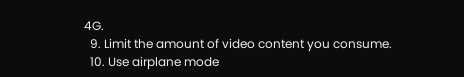4G.
  9. Limit the amount of video content you consume.
  10. Use airplane mode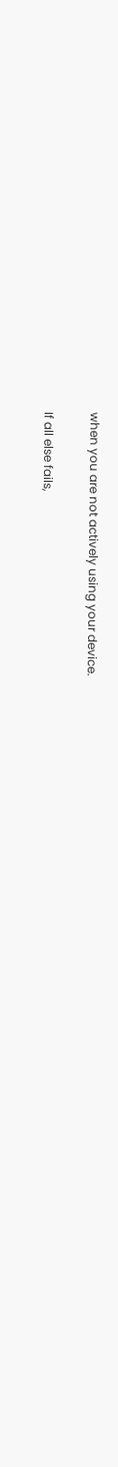when you are not actively using your device.

If all else fails,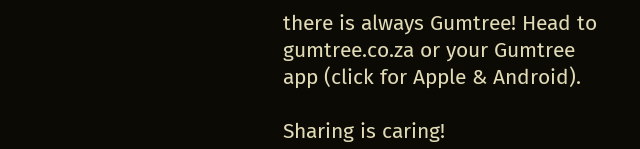there is always Gumtree! Head to gumtree.co.za or your Gumtree app (click for Apple & Android).

Sharing is caring!